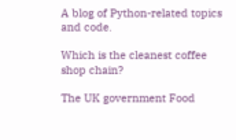A blog of Python-related topics and code.

Which is the cleanest coffee shop chain?

The UK government Food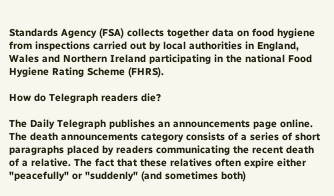Standards Agency (FSA) collects together data on food hygiene from inspections carried out by local authorities in England, Wales and Northern Ireland participating in the national Food Hygiene Rating Scheme (FHRS).

How do Telegraph readers die?

The Daily Telegraph publishes an announcements page online. The death announcements category consists of a series of short paragraphs placed by readers communicating the recent death of a relative. The fact that these relatives often expire either "peacefully" or "suddenly" (and sometimes both)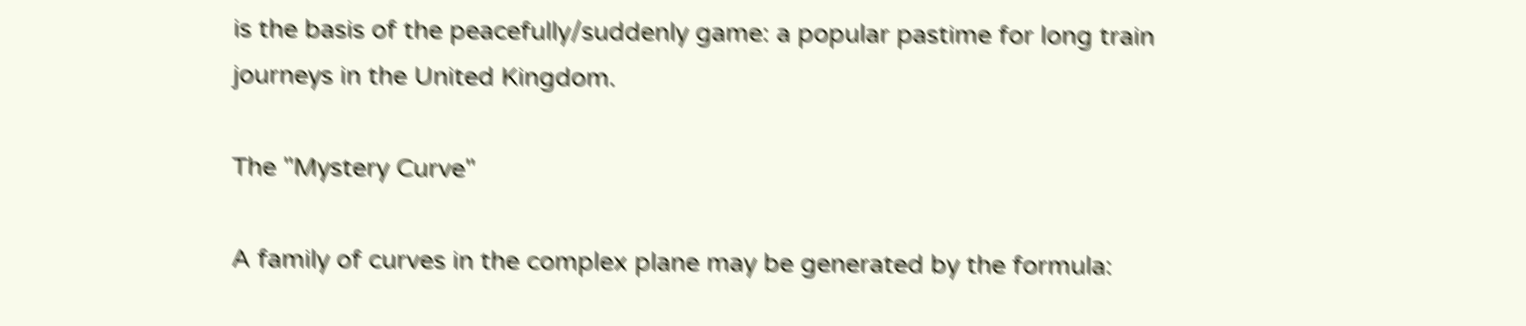is the basis of the peacefully/suddenly game: a popular pastime for long train journeys in the United Kingdom.

The "Mystery Curve"

A family of curves in the complex plane may be generated by the formula: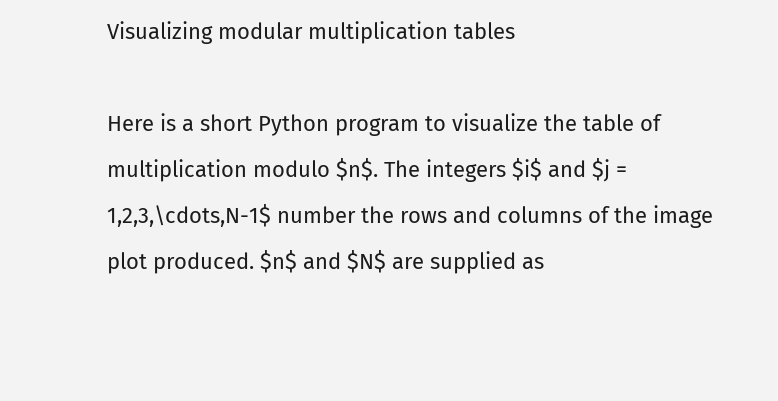Visualizing modular multiplication tables

Here is a short Python program to visualize the table of multiplication modulo $n$. The integers $i$ and $j = 1,2,3,\cdots,N-1$ number the rows and columns of the image plot produced. $n$ and $N$ are supplied as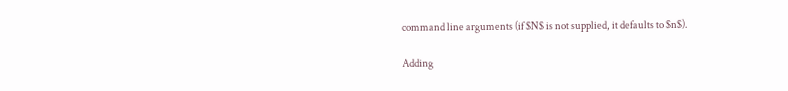command line arguments (if $N$ is not supplied, it defaults to $n$).

Adding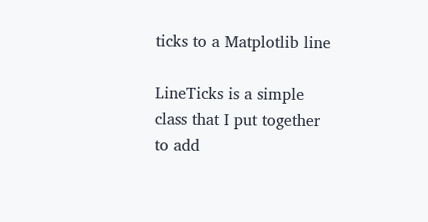ticks to a Matplotlib line

LineTicks is a simple class that I put together to add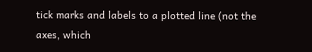tick marks and labels to a plotted line (not the axes, which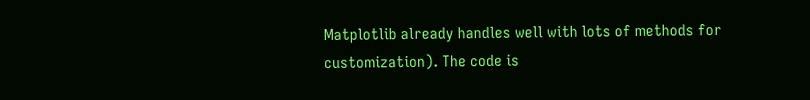Matplotlib already handles well with lots of methods for customization). The code is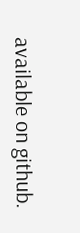available on github.